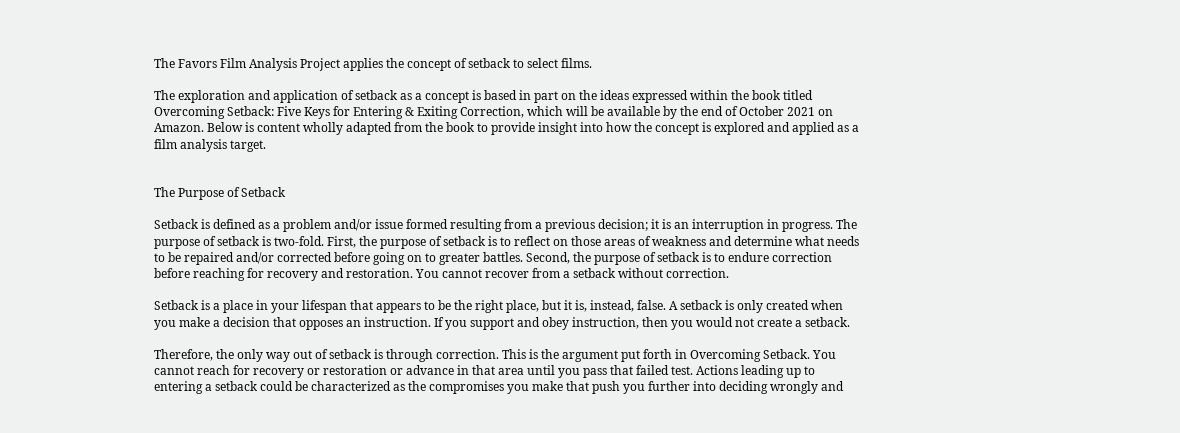The Favors Film Analysis Project applies the concept of setback to select films.

The exploration and application of setback as a concept is based in part on the ideas expressed within the book titled Overcoming Setback: Five Keys for Entering & Exiting Correction, which will be available by the end of October 2021 on Amazon. Below is content wholly adapted from the book to provide insight into how the concept is explored and applied as a film analysis target.


The Purpose of Setback

Setback is defined as a problem and/or issue formed resulting from a previous decision; it is an interruption in progress. The purpose of setback is two-fold. First, the purpose of setback is to reflect on those areas of weakness and determine what needs to be repaired and/or corrected before going on to greater battles. Second, the purpose of setback is to endure correction before reaching for recovery and restoration. You cannot recover from a setback without correction.

Setback is a place in your lifespan that appears to be the right place, but it is, instead, false. A setback is only created when you make a decision that opposes an instruction. If you support and obey instruction, then you would not create a setback.

Therefore, the only way out of setback is through correction. This is the argument put forth in Overcoming Setback. You cannot reach for recovery or restoration or advance in that area until you pass that failed test. Actions leading up to entering a setback could be characterized as the compromises you make that push you further into deciding wrongly and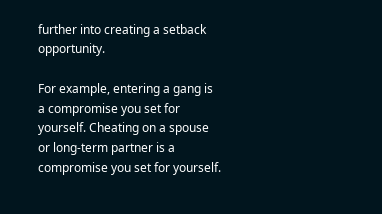further into creating a setback opportunity.

For example, entering a gang is a compromise you set for yourself. Cheating on a spouse or long-term partner is a compromise you set for yourself.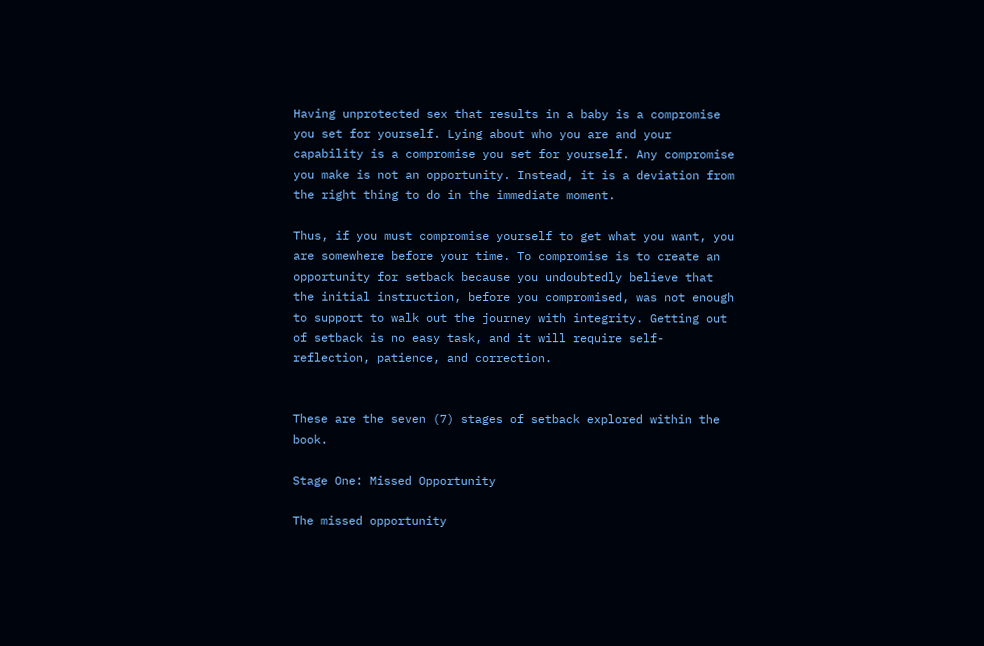Having unprotected sex that results in a baby is a compromise you set for yourself. Lying about who you are and your capability is a compromise you set for yourself. Any compromise you make is not an opportunity. Instead, it is a deviation from the right thing to do in the immediate moment.

Thus, if you must compromise yourself to get what you want, you are somewhere before your time. To compromise is to create an opportunity for setback because you undoubtedly believe that the initial instruction, before you compromised, was not enough to support to walk out the journey with integrity. Getting out of setback is no easy task, and it will require self-reflection, patience, and correction.


These are the seven (7) stages of setback explored within the book.

Stage One: Missed Opportunity

The missed opportunity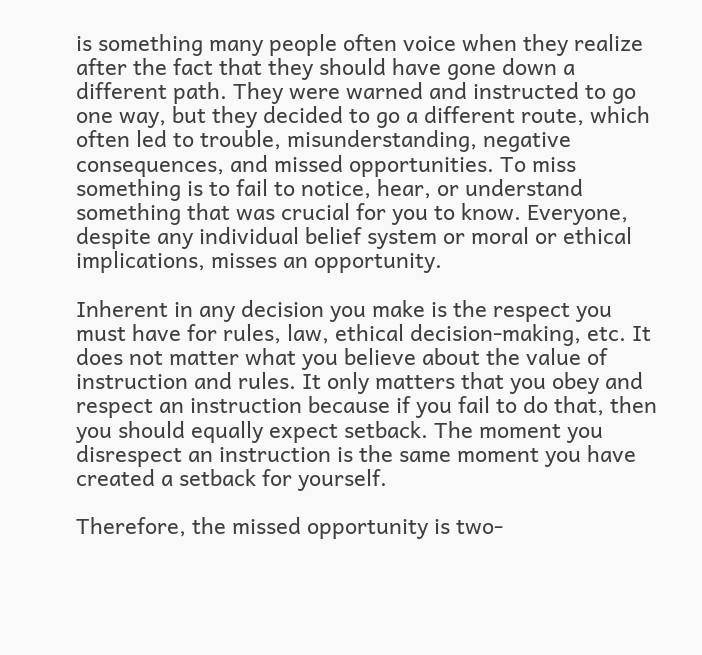is something many people often voice when they realize after the fact that they should have gone down a different path. They were warned and instructed to go one way, but they decided to go a different route, which often led to trouble, misunderstanding, negative consequences, and missed opportunities. To miss something is to fail to notice, hear, or understand something that was crucial for you to know. Everyone, despite any individual belief system or moral or ethical implications, misses an opportunity.

Inherent in any decision you make is the respect you must have for rules, law, ethical decision-making, etc. It does not matter what you believe about the value of instruction and rules. It only matters that you obey and respect an instruction because if you fail to do that, then you should equally expect setback. The moment you disrespect an instruction is the same moment you have created a setback for yourself.

Therefore, the missed opportunity is two-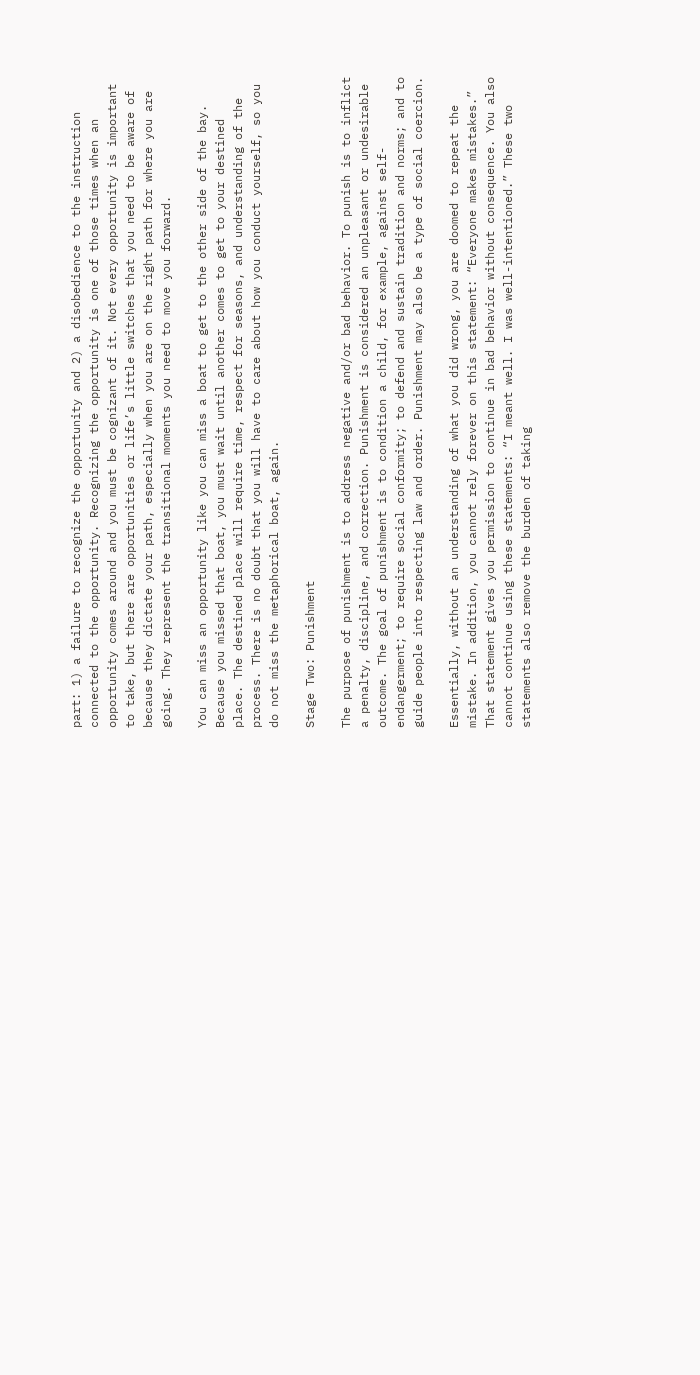part: 1) a failure to recognize the opportunity and 2) a disobedience to the instruction connected to the opportunity. Recognizing the opportunity is one of those times when an opportunity comes around and you must be cognizant of it. Not every opportunity is important to take, but there are opportunities or life’s little switches that you need to be aware of because they dictate your path, especially when you are on the right path for where you are going. They represent the transitional moments you need to move you forward.

You can miss an opportunity like you can miss a boat to get to the other side of the bay. Because you missed that boat, you must wait until another comes to get to your destined place. The destined place will require time, respect for seasons, and understanding of the process. There is no doubt that you will have to care about how you conduct yourself, so you do not miss the metaphorical boat, again.

Stage Two: Punishment

The purpose of punishment is to address negative and/or bad behavior. To punish is to inflict a penalty, discipline, and correction. Punishment is considered an unpleasant or undesirable outcome. The goal of punishment is to condition a child, for example, against self-endangerment; to require social conformity; to defend and sustain tradition and norms; and to guide people into respecting law and order. Punishment may also be a type of social coercion.

Essentially, without an understanding of what you did wrong, you are doomed to repeat the mistake. In addition, you cannot rely forever on this statement: “Everyone makes mistakes.” That statement gives you permission to continue in bad behavior without consequence. You also cannot continue using these statements: “I meant well. I was well-intentioned.” These two statements also remove the burden of taking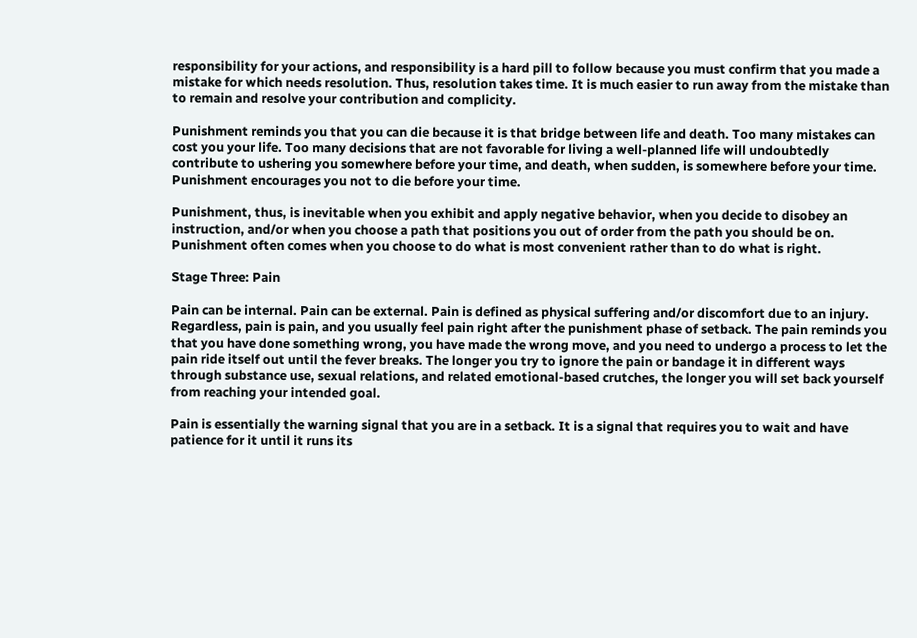responsibility for your actions, and responsibility is a hard pill to follow because you must confirm that you made a mistake for which needs resolution. Thus, resolution takes time. It is much easier to run away from the mistake than to remain and resolve your contribution and complicity.

Punishment reminds you that you can die because it is that bridge between life and death. Too many mistakes can cost you your life. Too many decisions that are not favorable for living a well-planned life will undoubtedly contribute to ushering you somewhere before your time, and death, when sudden, is somewhere before your time. Punishment encourages you not to die before your time.

Punishment, thus, is inevitable when you exhibit and apply negative behavior, when you decide to disobey an instruction, and/or when you choose a path that positions you out of order from the path you should be on. Punishment often comes when you choose to do what is most convenient rather than to do what is right.

Stage Three: Pain

Pain can be internal. Pain can be external. Pain is defined as physical suffering and/or discomfort due to an injury. Regardless, pain is pain, and you usually feel pain right after the punishment phase of setback. The pain reminds you that you have done something wrong, you have made the wrong move, and you need to undergo a process to let the pain ride itself out until the fever breaks. The longer you try to ignore the pain or bandage it in different ways through substance use, sexual relations, and related emotional-based crutches, the longer you will set back yourself from reaching your intended goal.

Pain is essentially the warning signal that you are in a setback. It is a signal that requires you to wait and have patience for it until it runs its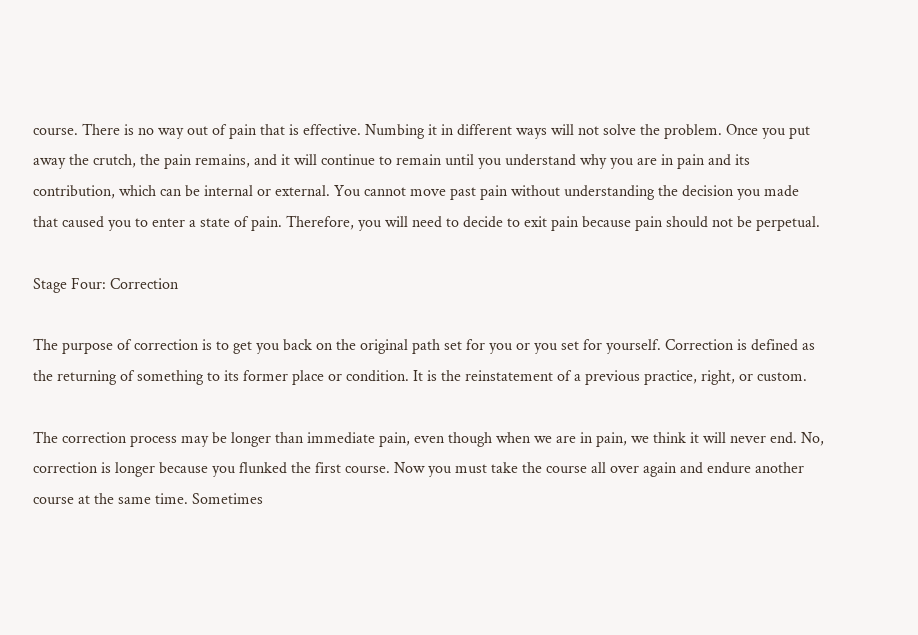course. There is no way out of pain that is effective. Numbing it in different ways will not solve the problem. Once you put away the crutch, the pain remains, and it will continue to remain until you understand why you are in pain and its contribution, which can be internal or external. You cannot move past pain without understanding the decision you made that caused you to enter a state of pain. Therefore, you will need to decide to exit pain because pain should not be perpetual.

Stage Four: Correction

The purpose of correction is to get you back on the original path set for you or you set for yourself. Correction is defined as the returning of something to its former place or condition. It is the reinstatement of a previous practice, right, or custom.

The correction process may be longer than immediate pain, even though when we are in pain, we think it will never end. No, correction is longer because you flunked the first course. Now you must take the course all over again and endure another course at the same time. Sometimes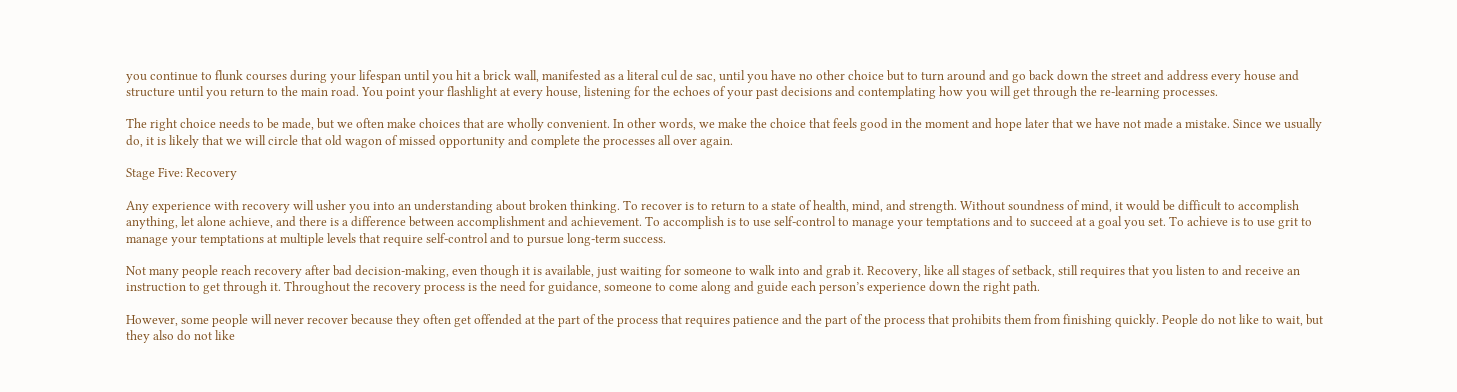you continue to flunk courses during your lifespan until you hit a brick wall, manifested as a literal cul de sac, until you have no other choice but to turn around and go back down the street and address every house and structure until you return to the main road. You point your flashlight at every house, listening for the echoes of your past decisions and contemplating how you will get through the re-learning processes.

The right choice needs to be made, but we often make choices that are wholly convenient. In other words, we make the choice that feels good in the moment and hope later that we have not made a mistake. Since we usually do, it is likely that we will circle that old wagon of missed opportunity and complete the processes all over again.

Stage Five: Recovery

Any experience with recovery will usher you into an understanding about broken thinking. To recover is to return to a state of health, mind, and strength. Without soundness of mind, it would be difficult to accomplish anything, let alone achieve, and there is a difference between accomplishment and achievement. To accomplish is to use self-control to manage your temptations and to succeed at a goal you set. To achieve is to use grit to manage your temptations at multiple levels that require self-control and to pursue long-term success.

Not many people reach recovery after bad decision-making, even though it is available, just waiting for someone to walk into and grab it. Recovery, like all stages of setback, still requires that you listen to and receive an instruction to get through it. Throughout the recovery process is the need for guidance, someone to come along and guide each person’s experience down the right path.

However, some people will never recover because they often get offended at the part of the process that requires patience and the part of the process that prohibits them from finishing quickly. People do not like to wait, but they also do not like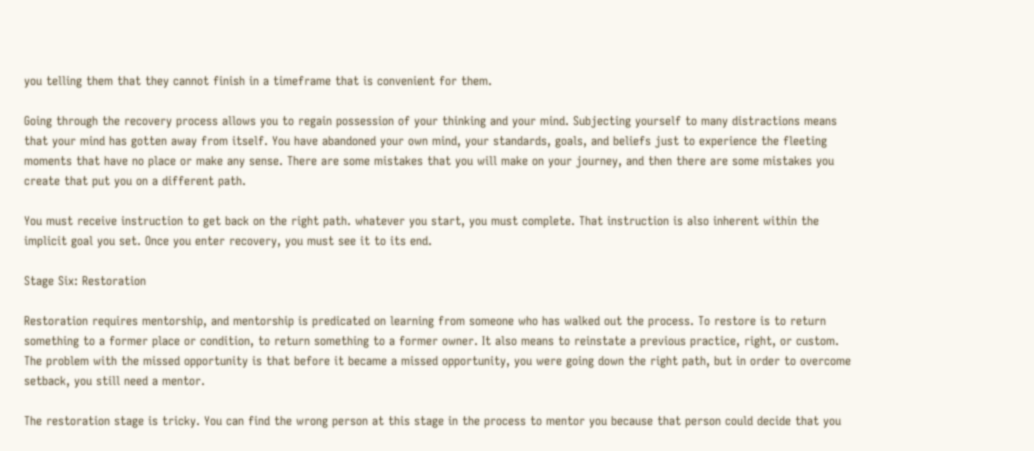you telling them that they cannot finish in a timeframe that is convenient for them.

Going through the recovery process allows you to regain possession of your thinking and your mind. Subjecting yourself to many distractions means that your mind has gotten away from itself. You have abandoned your own mind, your standards, goals, and beliefs just to experience the fleeting moments that have no place or make any sense. There are some mistakes that you will make on your journey, and then there are some mistakes you create that put you on a different path.

You must receive instruction to get back on the right path. whatever you start, you must complete. That instruction is also inherent within the implicit goal you set. Once you enter recovery, you must see it to its end.

Stage Six: Restoration

Restoration requires mentorship, and mentorship is predicated on learning from someone who has walked out the process. To restore is to return something to a former place or condition, to return something to a former owner. It also means to reinstate a previous practice, right, or custom. The problem with the missed opportunity is that before it became a missed opportunity, you were going down the right path, but in order to overcome setback, you still need a mentor.

The restoration stage is tricky. You can find the wrong person at this stage in the process to mentor you because that person could decide that you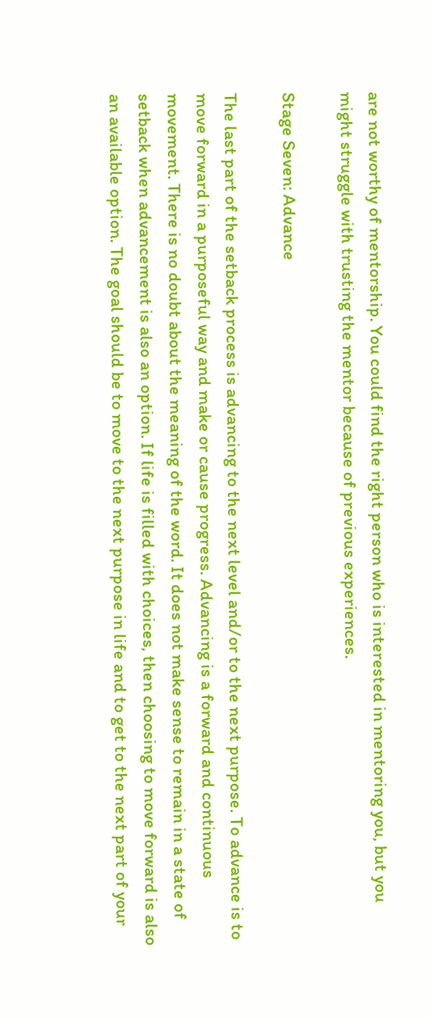are not worthy of mentorship. You could find the right person who is interested in mentoring you, but you might struggle with trusting the mentor because of previous experiences.

Stage Seven: Advance

The last part of the setback process is advancing to the next level and/or to the next purpose. To advance is to move forward in a purposeful way and make or cause progress. Advancing is a forward and continuous movement. There is no doubt about the meaning of the word. It does not make sense to remain in a state of setback when advancement is also an option. If life is filled with choices, then choosing to move forward is also an available option. The goal should be to move to the next purpose in life and to get to the next part of your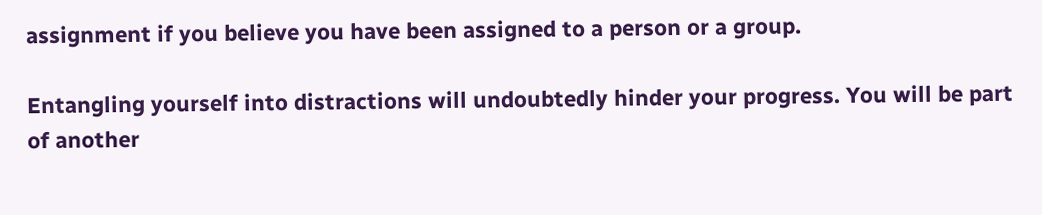assignment if you believe you have been assigned to a person or a group.

Entangling yourself into distractions will undoubtedly hinder your progress. You will be part of another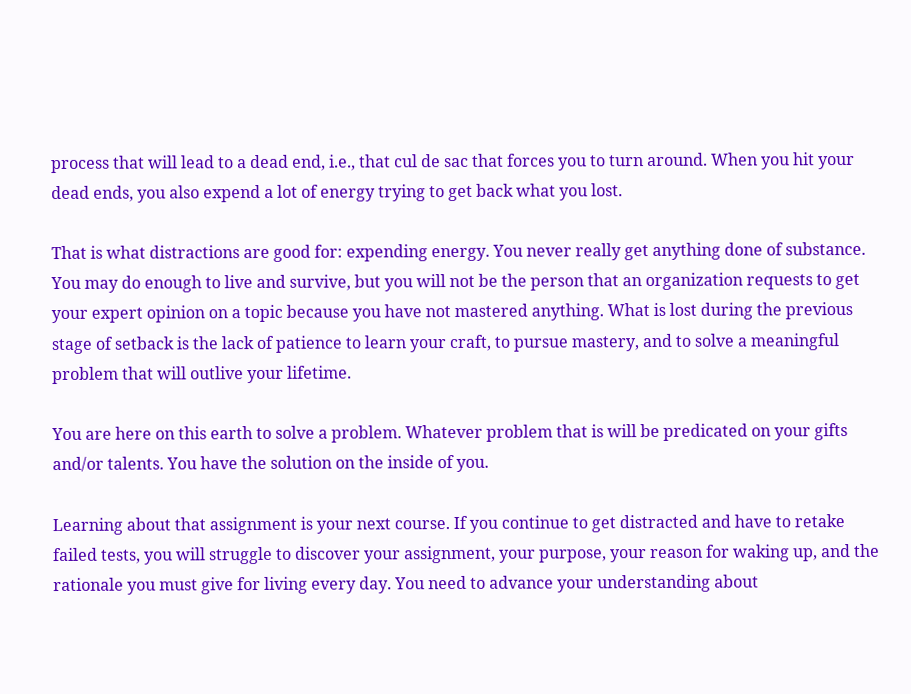process that will lead to a dead end, i.e., that cul de sac that forces you to turn around. When you hit your dead ends, you also expend a lot of energy trying to get back what you lost.

That is what distractions are good for: expending energy. You never really get anything done of substance. You may do enough to live and survive, but you will not be the person that an organization requests to get your expert opinion on a topic because you have not mastered anything. What is lost during the previous stage of setback is the lack of patience to learn your craft, to pursue mastery, and to solve a meaningful problem that will outlive your lifetime.

You are here on this earth to solve a problem. Whatever problem that is will be predicated on your gifts and/or talents. You have the solution on the inside of you.

Learning about that assignment is your next course. If you continue to get distracted and have to retake failed tests, you will struggle to discover your assignment, your purpose, your reason for waking up, and the rationale you must give for living every day. You need to advance your understanding about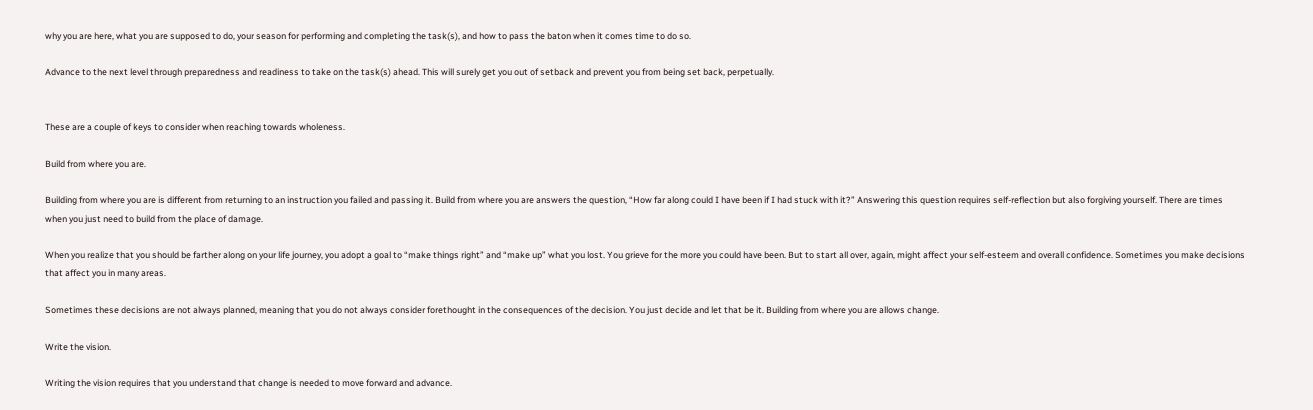why you are here, what you are supposed to do, your season for performing and completing the task(s), and how to pass the baton when it comes time to do so.

Advance to the next level through preparedness and readiness to take on the task(s) ahead. This will surely get you out of setback and prevent you from being set back, perpetually.


These are a couple of keys to consider when reaching towards wholeness.

Build from where you are.

Building from where you are is different from returning to an instruction you failed and passing it. Build from where you are answers the question, “How far along could I have been if I had stuck with it?” Answering this question requires self-reflection but also forgiving yourself. There are times when you just need to build from the place of damage.

When you realize that you should be farther along on your life journey, you adopt a goal to “make things right” and “make up” what you lost. You grieve for the more you could have been. But to start all over, again, might affect your self-esteem and overall confidence. Sometimes you make decisions that affect you in many areas.

Sometimes these decisions are not always planned, meaning that you do not always consider forethought in the consequences of the decision. You just decide and let that be it. Building from where you are allows change.

Write the vision.

Writing the vision requires that you understand that change is needed to move forward and advance.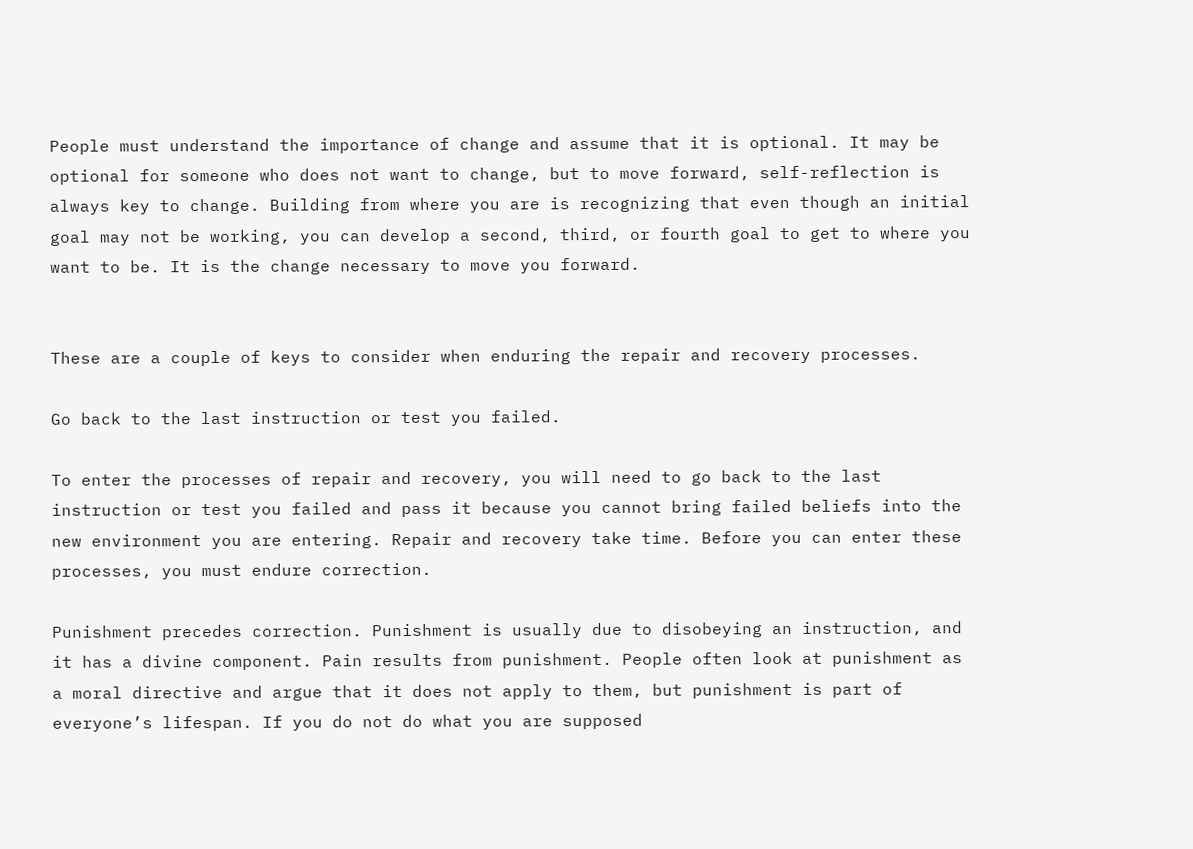People must understand the importance of change and assume that it is optional. It may be optional for someone who does not want to change, but to move forward, self-reflection is always key to change. Building from where you are is recognizing that even though an initial goal may not be working, you can develop a second, third, or fourth goal to get to where you want to be. It is the change necessary to move you forward.


These are a couple of keys to consider when enduring the repair and recovery processes.

Go back to the last instruction or test you failed.

To enter the processes of repair and recovery, you will need to go back to the last instruction or test you failed and pass it because you cannot bring failed beliefs into the new environment you are entering. Repair and recovery take time. Before you can enter these processes, you must endure correction.

Punishment precedes correction. Punishment is usually due to disobeying an instruction, and it has a divine component. Pain results from punishment. People often look at punishment as a moral directive and argue that it does not apply to them, but punishment is part of everyone’s lifespan. If you do not do what you are supposed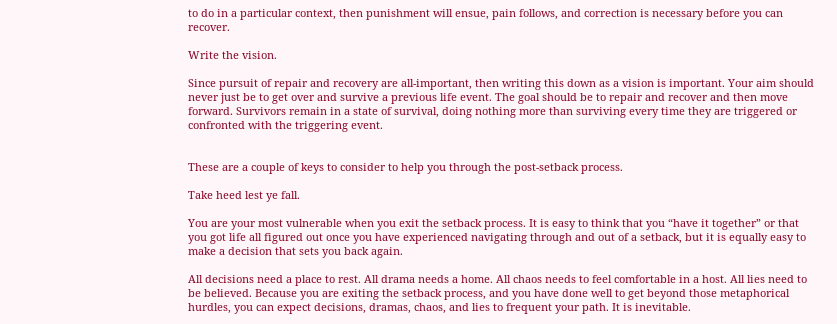to do in a particular context, then punishment will ensue, pain follows, and correction is necessary before you can recover.

Write the vision.

Since pursuit of repair and recovery are all-important, then writing this down as a vision is important. Your aim should never just be to get over and survive a previous life event. The goal should be to repair and recover and then move forward. Survivors remain in a state of survival, doing nothing more than surviving every time they are triggered or confronted with the triggering event.


These are a couple of keys to consider to help you through the post-setback process.

Take heed lest ye fall.

You are your most vulnerable when you exit the setback process. It is easy to think that you “have it together” or that you got life all figured out once you have experienced navigating through and out of a setback, but it is equally easy to make a decision that sets you back again.

All decisions need a place to rest. All drama needs a home. All chaos needs to feel comfortable in a host. All lies need to be believed. Because you are exiting the setback process, and you have done well to get beyond those metaphorical hurdles, you can expect decisions, dramas, chaos, and lies to frequent your path. It is inevitable.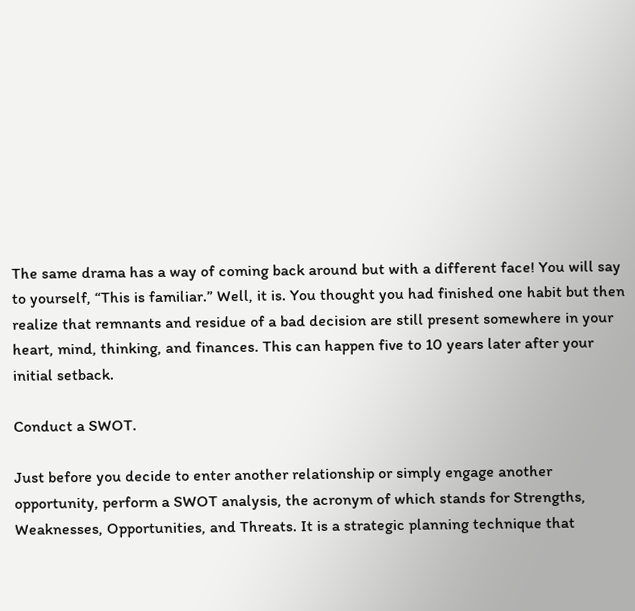The same drama has a way of coming back around but with a different face! You will say to yourself, “This is familiar.” Well, it is. You thought you had finished one habit but then realize that remnants and residue of a bad decision are still present somewhere in your heart, mind, thinking, and finances. This can happen five to 10 years later after your initial setback.

Conduct a SWOT.

Just before you decide to enter another relationship or simply engage another opportunity, perform a SWOT analysis, the acronym of which stands for Strengths, Weaknesses, Opportunities, and Threats. It is a strategic planning technique that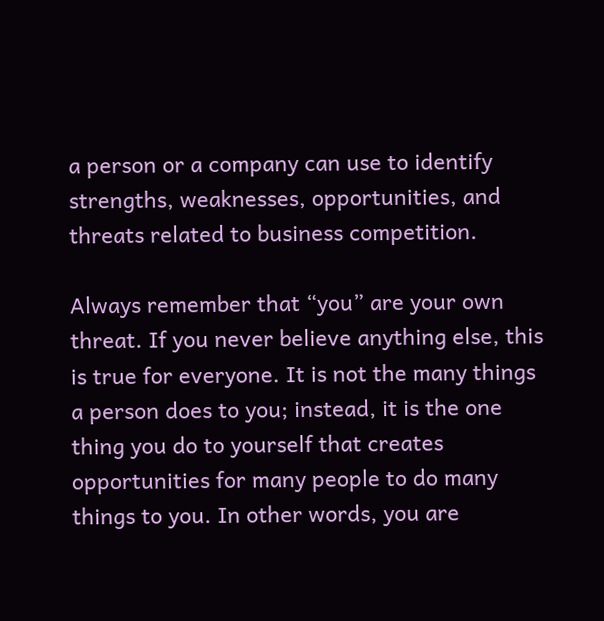a person or a company can use to identify strengths, weaknesses, opportunities, and threats related to business competition.

Always remember that “you” are your own threat. If you never believe anything else, this is true for everyone. It is not the many things a person does to you; instead, it is the one thing you do to yourself that creates opportunities for many people to do many things to you. In other words, you are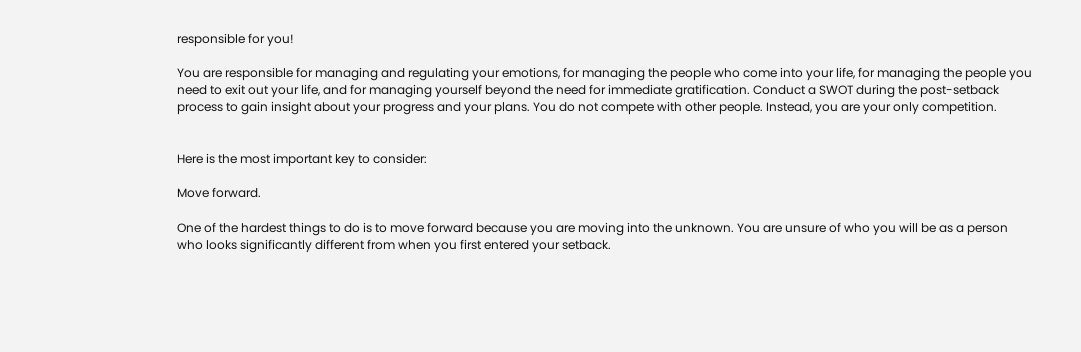responsible for you!

You are responsible for managing and regulating your emotions, for managing the people who come into your life, for managing the people you need to exit out your life, and for managing yourself beyond the need for immediate gratification. Conduct a SWOT during the post-setback process to gain insight about your progress and your plans. You do not compete with other people. Instead, you are your only competition.


Here is the most important key to consider:

Move forward.

One of the hardest things to do is to move forward because you are moving into the unknown. You are unsure of who you will be as a person who looks significantly different from when you first entered your setback.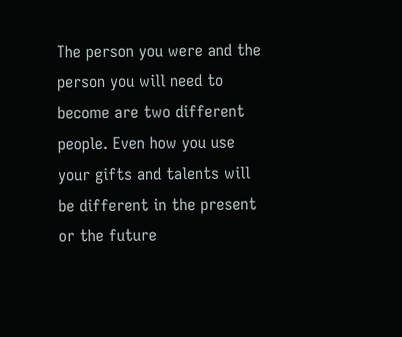The person you were and the person you will need to become are two different people. Even how you use your gifts and talents will be different in the present or the future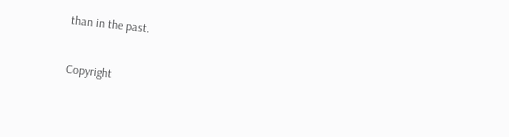than in the past.

Copyright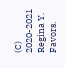(C) 2020-2021 Regina Y. Favors.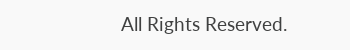All Rights Reserved.